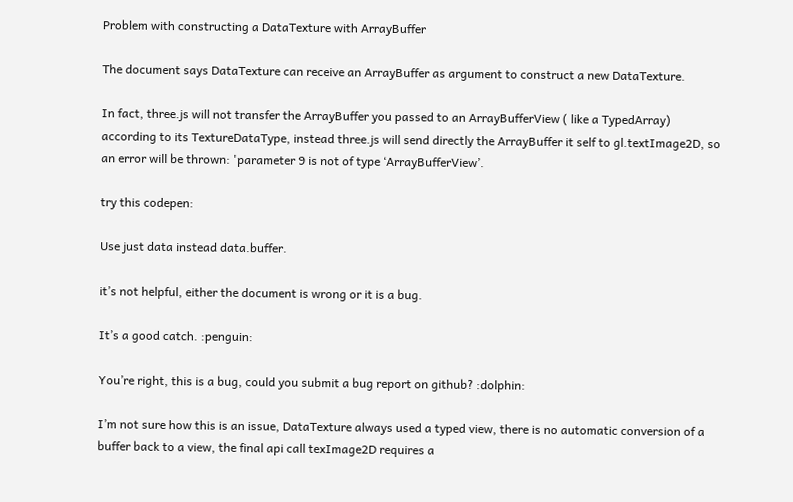Problem with constructing a DataTexture with ArrayBuffer

The document says DataTexture can receive an ArrayBuffer as argument to construct a new DataTexture.

In fact, three.js will not transfer the ArrayBuffer you passed to an ArrayBufferView ( like a TypedArray) according to its TextureDataType, instead three.js will send directly the ArrayBuffer it self to gl.textImage2D, so an error will be thrown: 'parameter 9 is not of type ‘ArrayBufferView’.

try this codepen:

Use just data instead data.buffer.

it’s not helpful, either the document is wrong or it is a bug.

It’s a good catch. :penguin:

You’re right, this is a bug, could you submit a bug report on github? :dolphin:

I’m not sure how this is an issue, DataTexture always used a typed view, there is no automatic conversion of a buffer back to a view, the final api call texImage2D requires a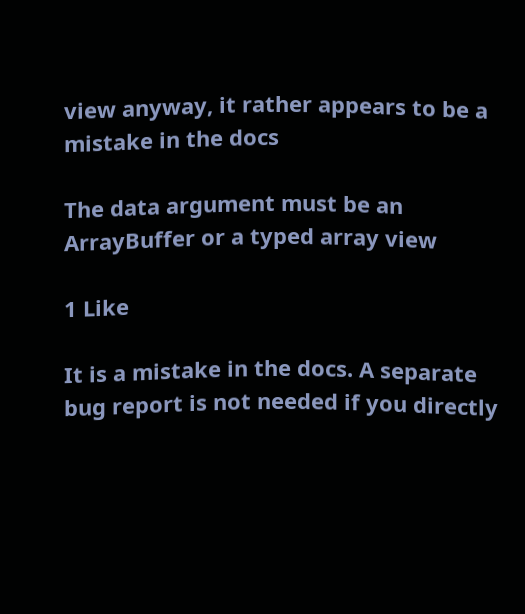view anyway, it rather appears to be a mistake in the docs

The data argument must be an ArrayBuffer or a typed array view

1 Like

It is a mistake in the docs. A separate bug report is not needed if you directly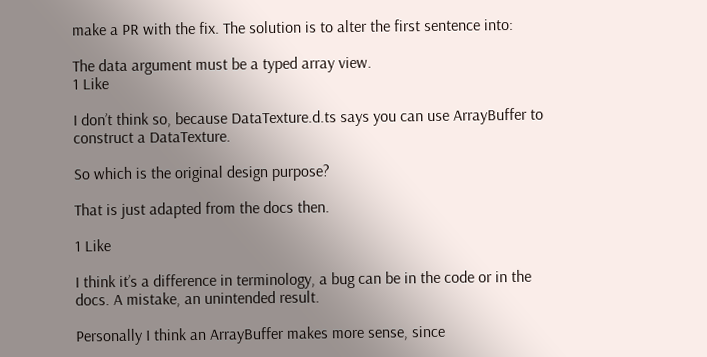make a PR with the fix. The solution is to alter the first sentence into:

The data argument must be a typed array view.
1 Like

I don’t think so, because DataTexture.d.ts says you can use ArrayBuffer to construct a DataTexture.

So which is the original design purpose?

That is just adapted from the docs then.

1 Like

I think it’s a difference in terminology, a bug can be in the code or in the docs. A mistake, an unintended result.

Personally I think an ArrayBuffer makes more sense, since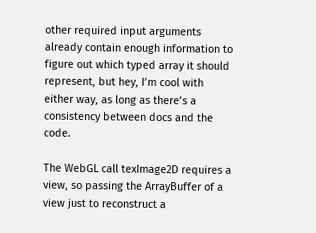other required input arguments already contain enough information to figure out which typed array it should represent, but hey, I’m cool with either way, as long as there’s a consistency between docs and the code.

The WebGL call texImage2D requires a view, so passing the ArrayBuffer of a view just to reconstruct a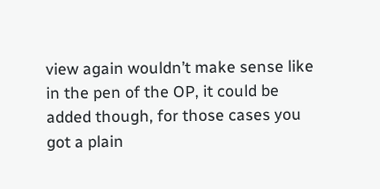view again wouldn’t make sense like in the pen of the OP, it could be added though, for those cases you got a plain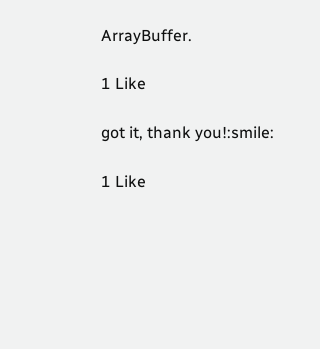ArrayBuffer.

1 Like

got it, thank you!:smile:

1 Like